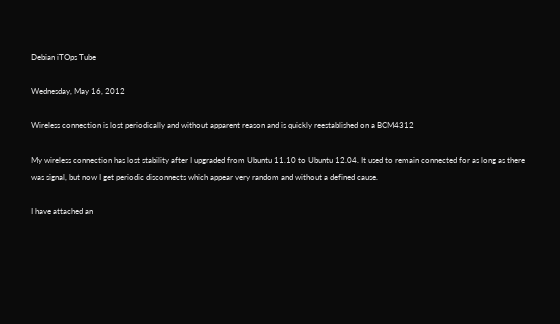Debian iTOps Tube

Wednesday, May 16, 2012

Wireless connection is lost periodically and without apparent reason and is quickly reestablished on a BCM4312

My wireless connection has lost stability after I upgraded from Ubuntu 11.10 to Ubuntu 12.04. It used to remain connected for as long as there was signal, but now I get periodic disconnects which appear very random and without a defined cause.

I have attached an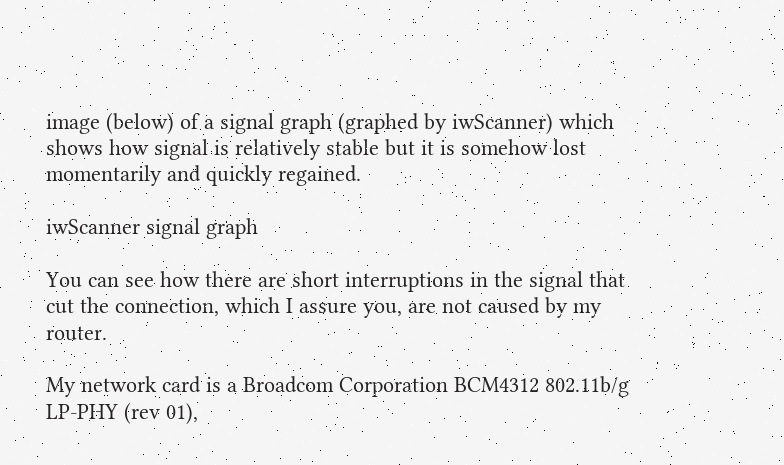image (below) of a signal graph (graphed by iwScanner) which shows how signal is relatively stable but it is somehow lost momentarily and quickly regained.

iwScanner signal graph

You can see how there are short interruptions in the signal that cut the connection, which I assure you, are not caused by my router.

My network card is a Broadcom Corporation BCM4312 802.11b/g LP-PHY (rev 01),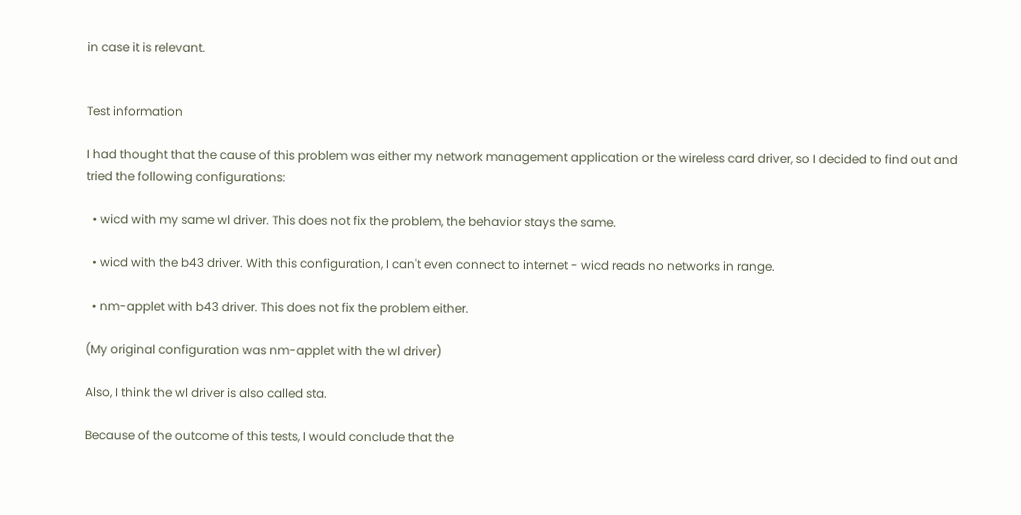in case it is relevant.


Test information

I had thought that the cause of this problem was either my network management application or the wireless card driver, so I decided to find out and tried the following configurations:

  • wicd with my same wl driver. This does not fix the problem, the behavior stays the same.

  • wicd with the b43 driver. With this configuration, I can't even connect to internet - wicd reads no networks in range.

  • nm-applet with b43 driver. This does not fix the problem either.

(My original configuration was nm-applet with the wl driver)

Also, I think the wl driver is also called sta.

Because of the outcome of this tests, I would conclude that the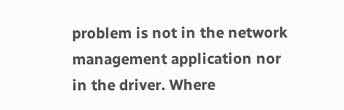problem is not in the network management application nor in the driver. Where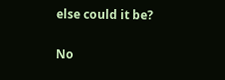else could it be?

No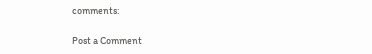comments:

Post a Comment